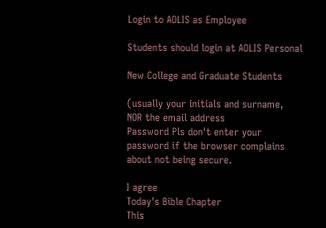Login to AOLIS as Employee

Students should login at AOLIS Personal

New College and Graduate Students

(usually your initials and surname,
NOR the email address
Password Pls don't enter your password if the browser complains about not being secure.

I agree
Today's Bible Chapter
This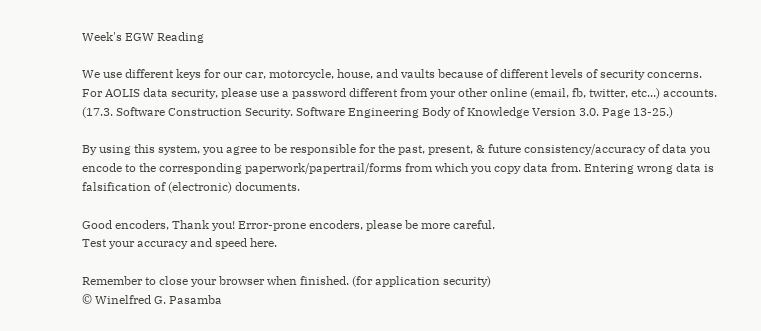Week's EGW Reading

We use different keys for our car, motorcycle, house, and vaults because of different levels of security concerns.
For AOLIS data security, please use a password different from your other online (email, fb, twitter, etc...) accounts.
(17.3. Software Construction Security. Software Engineering Body of Knowledge Version 3.0. Page 13-25.)

By using this system, you agree to be responsible for the past, present, & future consistency/accuracy of data you encode to the corresponding paperwork/papertrail/forms from which you copy data from. Entering wrong data is falsification of (electronic) documents.

Good encoders, Thank you! Error-prone encoders, please be more careful.
Test your accuracy and speed here.

Remember to close your browser when finished. (for application security)
© Winelfred G. Pasamba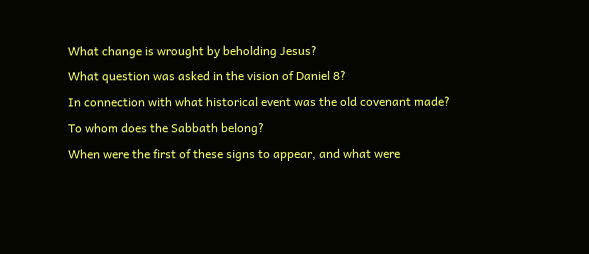What change is wrought by beholding Jesus?
What question was asked in the vision of Daniel 8?
In connection with what historical event was the old covenant made?
To whom does the Sabbath belong?
When were the first of these signs to appear, and what were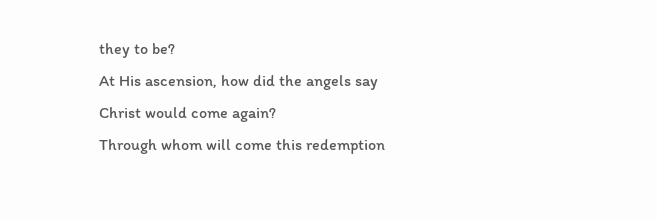they to be?
At His ascension, how did the angels say Christ would come again?
Through whom will come this redemption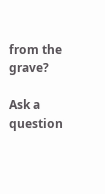from the grave?

Ask a question